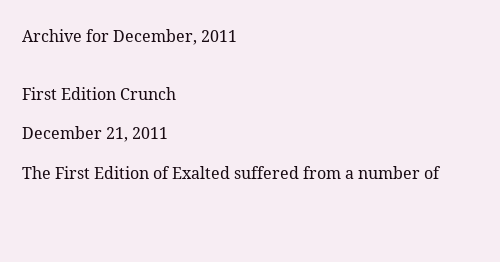Archive for December, 2011


First Edition Crunch

December 21, 2011

The First Edition of Exalted suffered from a number of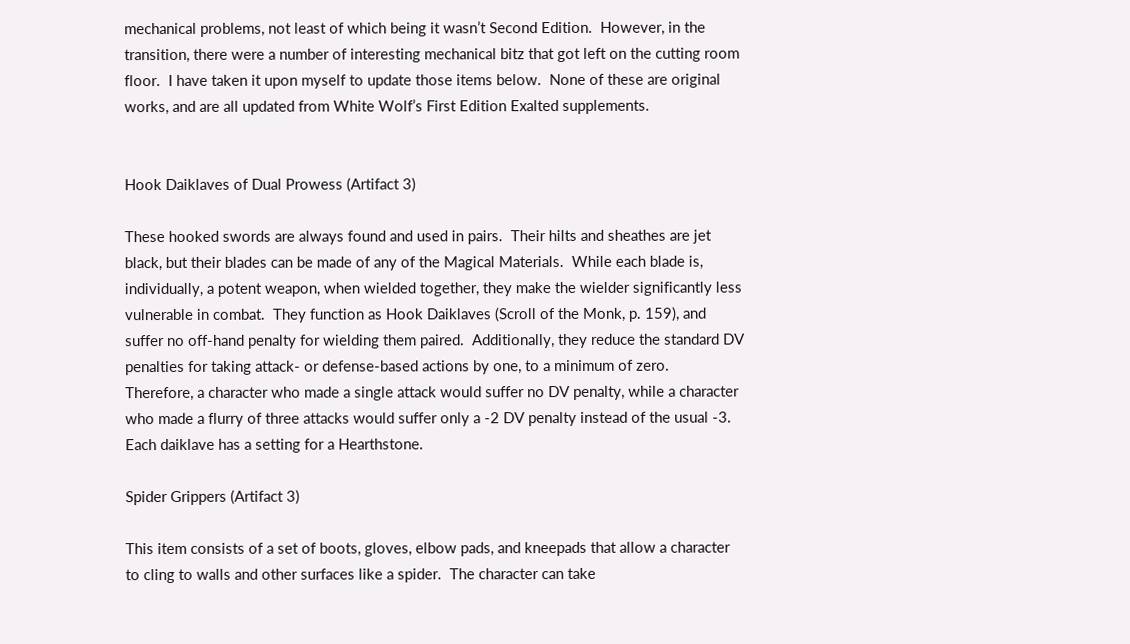mechanical problems, not least of which being it wasn’t Second Edition.  However, in the transition, there were a number of interesting mechanical bitz that got left on the cutting room floor.  I have taken it upon myself to update those items below.  None of these are original works, and are all updated from White Wolf’s First Edition Exalted supplements.


Hook Daiklaves of Dual Prowess (Artifact 3)

These hooked swords are always found and used in pairs.  Their hilts and sheathes are jet black, but their blades can be made of any of the Magical Materials.  While each blade is, individually, a potent weapon, when wielded together, they make the wielder significantly less vulnerable in combat.  They function as Hook Daiklaves (Scroll of the Monk, p. 159), and suffer no off-hand penalty for wielding them paired.  Additionally, they reduce the standard DV penalties for taking attack- or defense-based actions by one, to a minimum of zero.  Therefore, a character who made a single attack would suffer no DV penalty, while a character who made a flurry of three attacks would suffer only a -2 DV penalty instead of the usual -3.  Each daiklave has a setting for a Hearthstone.

Spider Grippers (Artifact 3)

This item consists of a set of boots, gloves, elbow pads, and kneepads that allow a character to cling to walls and other surfaces like a spider.  The character can take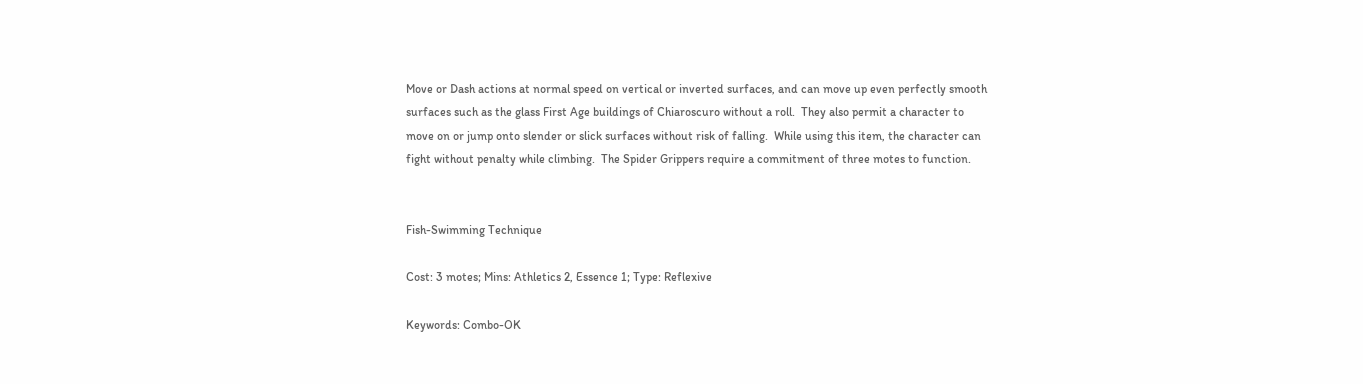Move or Dash actions at normal speed on vertical or inverted surfaces, and can move up even perfectly smooth surfaces such as the glass First Age buildings of Chiaroscuro without a roll.  They also permit a character to move on or jump onto slender or slick surfaces without risk of falling.  While using this item, the character can fight without penalty while climbing.  The Spider Grippers require a commitment of three motes to function.


Fish-Swimming Technique

Cost: 3 motes; Mins: Athletics 2, Essence 1; Type: Reflexive

Keywords: Combo-OK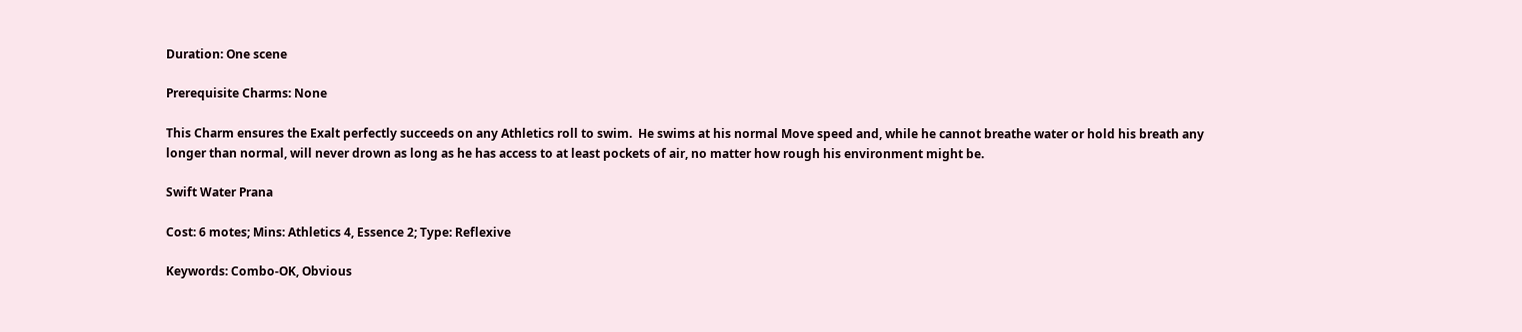Duration: One scene

Prerequisite Charms: None

This Charm ensures the Exalt perfectly succeeds on any Athletics roll to swim.  He swims at his normal Move speed and, while he cannot breathe water or hold his breath any longer than normal, will never drown as long as he has access to at least pockets of air, no matter how rough his environment might be.

Swift Water Prana

Cost: 6 motes; Mins: Athletics 4, Essence 2; Type: Reflexive

Keywords: Combo-OK, Obvious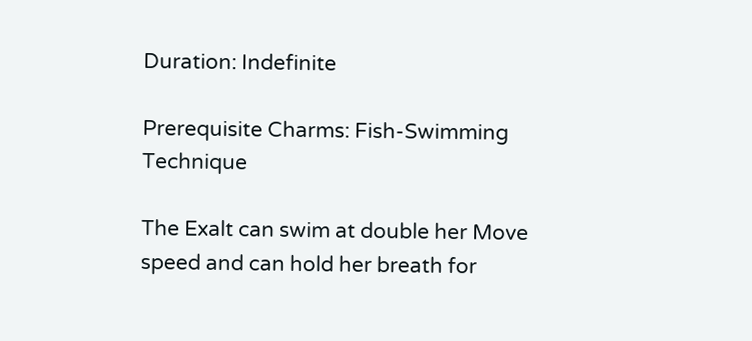Duration: Indefinite

Prerequisite Charms: Fish-Swimming Technique

The Exalt can swim at double her Move speed and can hold her breath for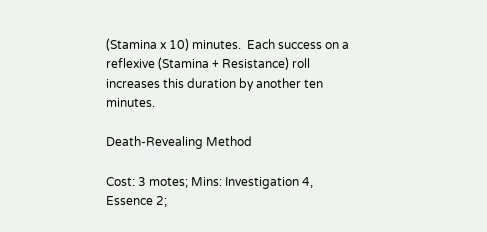(Stamina x 10) minutes.  Each success on a reflexive (Stamina + Resistance) roll increases this duration by another ten minutes.

Death-Revealing Method

Cost: 3 motes; Mins: Investigation 4, Essence 2;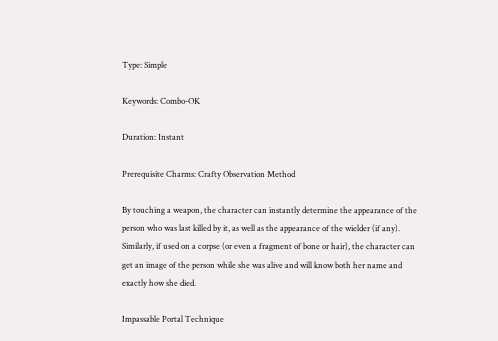Type: Simple

Keywords: Combo-OK

Duration: Instant

Prerequisite Charms: Crafty Observation Method

By touching a weapon, the character can instantly determine the appearance of the person who was last killed by it, as well as the appearance of the wielder (if any).  Similarly, if used on a corpse (or even a fragment of bone or hair), the character can get an image of the person while she was alive and will know both her name and exactly how she died.

Impassable Portal Technique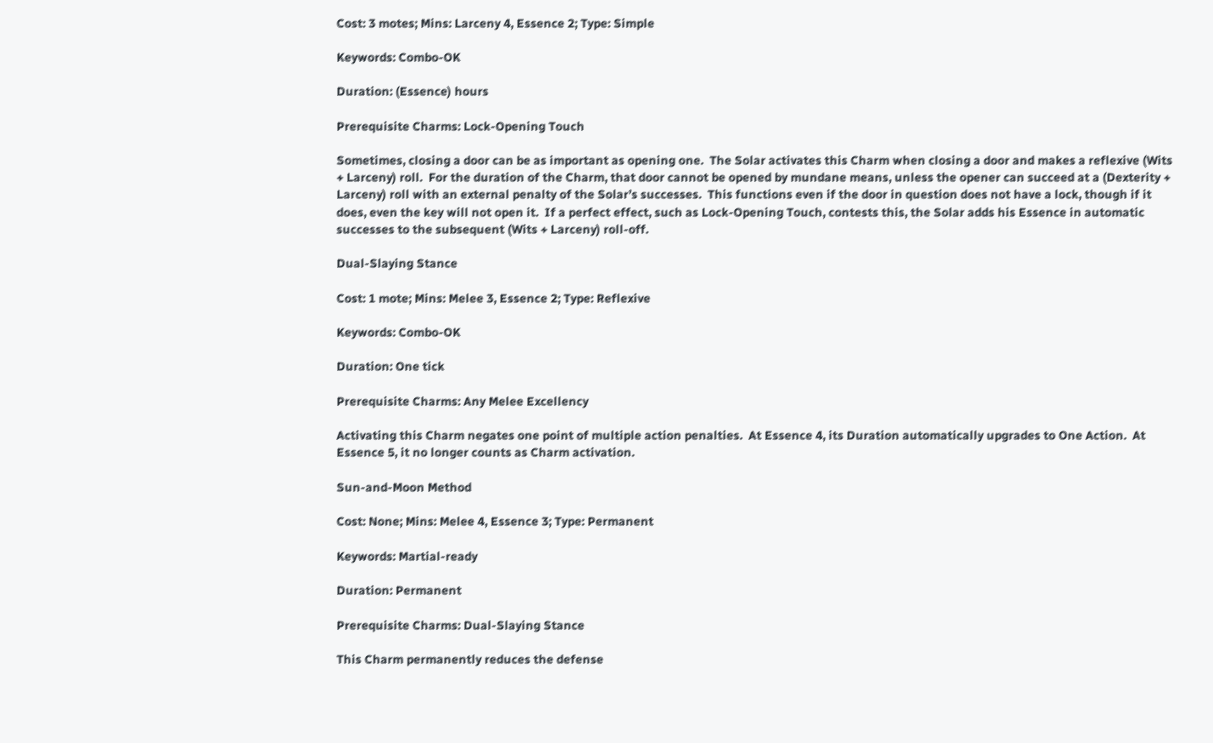Cost: 3 motes; Mins: Larceny 4, Essence 2; Type: Simple

Keywords: Combo-OK

Duration: (Essence) hours

Prerequisite Charms: Lock-Opening Touch

Sometimes, closing a door can be as important as opening one.  The Solar activates this Charm when closing a door and makes a reflexive (Wits + Larceny) roll.  For the duration of the Charm, that door cannot be opened by mundane means, unless the opener can succeed at a (Dexterity + Larceny) roll with an external penalty of the Solar’s successes.  This functions even if the door in question does not have a lock, though if it does, even the key will not open it.  If a perfect effect, such as Lock-Opening Touch, contests this, the Solar adds his Essence in automatic successes to the subsequent (Wits + Larceny) roll-off.

Dual-Slaying Stance

Cost: 1 mote; Mins: Melee 3, Essence 2; Type: Reflexive

Keywords: Combo-OK

Duration: One tick

Prerequisite Charms: Any Melee Excellency

Activating this Charm negates one point of multiple action penalties.  At Essence 4, its Duration automatically upgrades to One Action.  At Essence 5, it no longer counts as Charm activation.

Sun-and-Moon Method

Cost: None; Mins: Melee 4, Essence 3; Type: Permanent

Keywords: Martial-ready

Duration: Permanent

Prerequisite Charms: Dual-Slaying Stance

This Charm permanently reduces the defense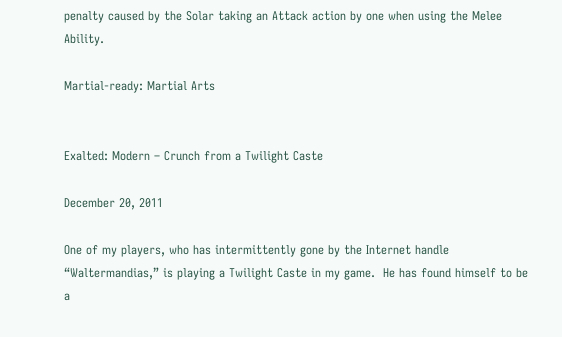penalty caused by the Solar taking an Attack action by one when using the Melee Ability.

Martial-ready: Martial Arts


Exalted: Modern – Crunch from a Twilight Caste

December 20, 2011

One of my players, who has intermittently gone by the Internet handle “Waltermandias,” is playing a Twilight Caste in my game.  He has found himself to be a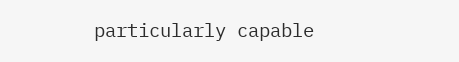particularly capable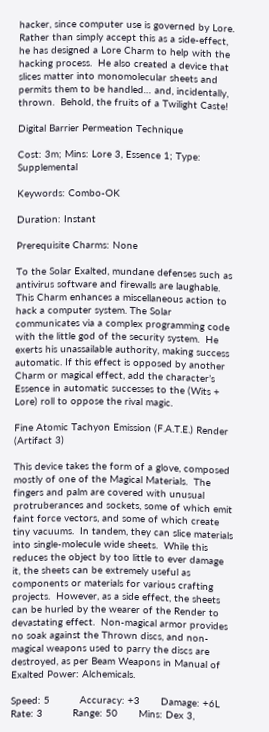hacker, since computer use is governed by Lore.  Rather than simply accept this as a side-effect, he has designed a Lore Charm to help with the hacking process.  He also created a device that slices matter into monomolecular sheets and permits them to be handled… and, incidentally, thrown.  Behold, the fruits of a Twilight Caste!

Digital Barrier Permeation Technique

Cost: 3m; Mins: Lore 3, Essence 1; Type: Supplemental

Keywords: Combo-OK

Duration: Instant

Prerequisite Charms: None

To the Solar Exalted, mundane defenses such as antivirus software and firewalls are laughable.  This Charm enhances a miscellaneous action to hack a computer system. The Solar communicates via a complex programming code with the little god of the security system.  He exerts his unassailable authority, making success automatic. If this effect is opposed by another Charm or magical effect, add the character’s Essence in automatic successes to the (Wits + Lore) roll to oppose the rival magic.

Fine Atomic Tachyon Emission (F.A.T.E.) Render (Artifact 3)

This device takes the form of a glove, composed mostly of one of the Magical Materials.  The fingers and palm are covered with unusual protruberances and sockets, some of which emit faint force vectors, and some of which create tiny vacuums.  In tandem, they can slice materials into single-molecule wide sheets.  While this reduces the object by too little to ever damage it, the sheets can be extremely useful as components or materials for various crafting projects.  However, as a side effect, the sheets can be hurled by the wearer of the Render to devastating effect.  Non-magical armor provides no soak against the Thrown discs, and non-magical weapons used to parry the discs are destroyed, as per Beam Weapons in Manual of Exalted Power: Alchemicals.

Speed: 5          Accuracy: +3       Damage: +6L        Rate: 3          Range: 50       Mins: Dex 3,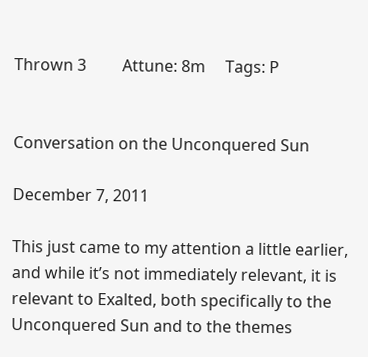Thrown 3         Attune: 8m     Tags: P


Conversation on the Unconquered Sun

December 7, 2011

This just came to my attention a little earlier, and while it’s not immediately relevant, it is relevant to Exalted, both specifically to the Unconquered Sun and to the themes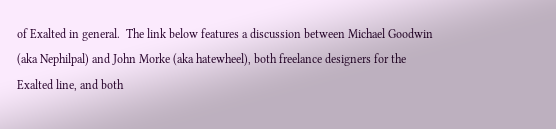of Exalted in general.  The link below features a discussion between Michael Goodwin (aka Nephilpal) and John Morke (aka hatewheel), both freelance designers for the Exalted line, and both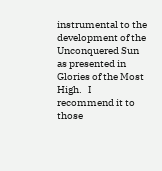instrumental to the development of the Unconquered Sun as presented in Glories of the Most High.   I recommend it to those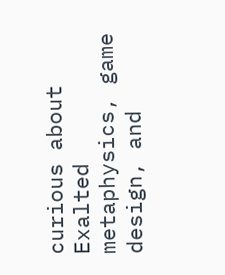curious about Exalted metaphysics, game design, and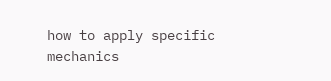how to apply specific mechanics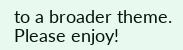to a broader theme.  Please enjoy!